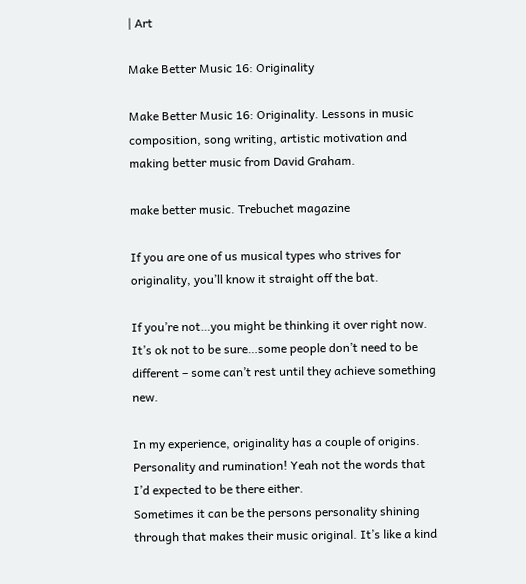| Art

Make Better Music 16: Originality

Make Better Music 16: Originality. Lessons in music composition, song writing, artistic motivation and making better music from David Graham.

make better music. Trebuchet magazine

If you are one of us musical types who strives for originality, you’ll know it straight off the bat.

If you’re not…you might be thinking it over right now. It’s ok not to be sure…some people don’t need to be different – some can’t rest until they achieve something new.

In my experience, originality has a couple of origins. Personality and rumination! Yeah not the words that I’d expected to be there either.
Sometimes it can be the persons personality shining through that makes their music original. It’s like a kind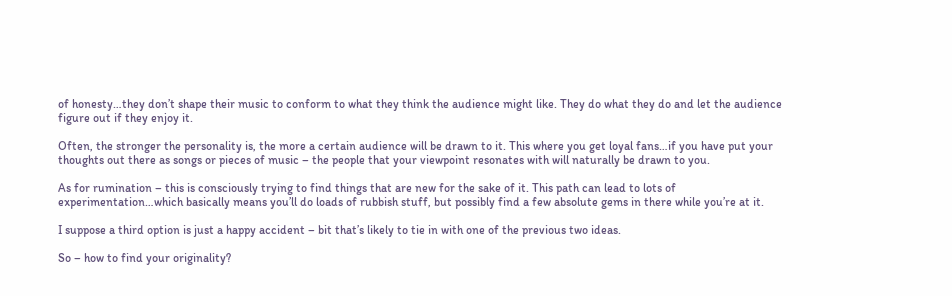of honesty…they don’t shape their music to conform to what they think the audience might like. They do what they do and let the audience figure out if they enjoy it.

Often, the stronger the personality is, the more a certain audience will be drawn to it. This where you get loyal fans…if you have put your thoughts out there as songs or pieces of music – the people that your viewpoint resonates with will naturally be drawn to you.

As for rumination – this is consciously trying to find things that are new for the sake of it. This path can lead to lots of experimentation…which basically means you’ll do loads of rubbish stuff, but possibly find a few absolute gems in there while you’re at it.

I suppose a third option is just a happy accident – bit that’s likely to tie in with one of the previous two ideas.

So – how to find your originality?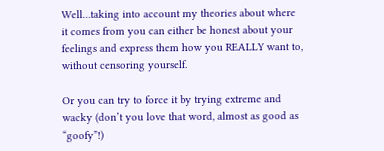Well…taking into account my theories about where it comes from you can either be honest about your feelings and express them how you REALLY want to, without censoring yourself.

Or you can try to force it by trying extreme and wacky (don’t you love that word, almost as good as “goofy”!)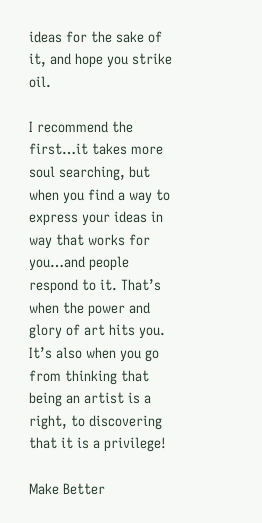ideas for the sake of it, and hope you strike oil.

I recommend the first…it takes more soul searching, but when you find a way to express your ideas in way that works for you…and people respond to it. That’s when the power and glory of art hits you. It’s also when you go from thinking that being an artist is a right, to discovering that it is a privilege!

Make Better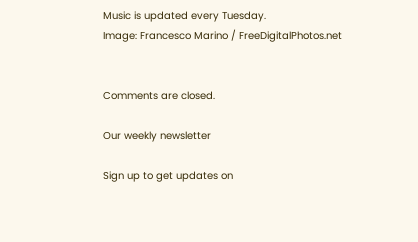Music is updated every Tuesday.
Image: Francesco Marino / FreeDigitalPhotos.net


Comments are closed.

Our weekly newsletter

Sign up to get updates on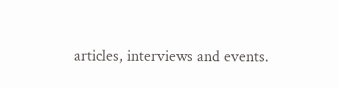articles, interviews and events.